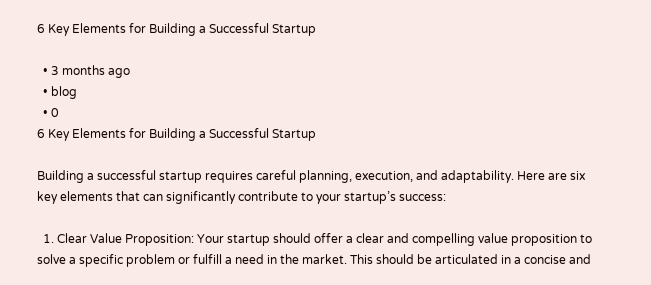6 Key Elements for Building a Successful Startup

  • 3 months ago
  • blog
  • 0
6 Key Elements for Building a Successful Startup

Building a successful startup requires careful planning, execution, and adaptability. Here are six key elements that can significantly contribute to your startup’s success:

  1. Clear Value Proposition: Your startup should offer a clear and compelling value proposition to solve a specific problem or fulfill a need in the market. This should be articulated in a concise and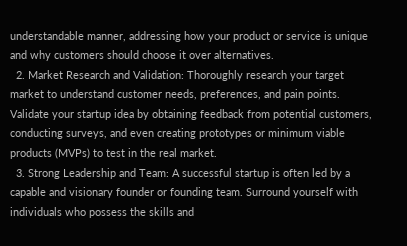understandable manner, addressing how your product or service is unique and why customers should choose it over alternatives.
  2. Market Research and Validation: Thoroughly research your target market to understand customer needs, preferences, and pain points. Validate your startup idea by obtaining feedback from potential customers, conducting surveys, and even creating prototypes or minimum viable products (MVPs) to test in the real market.
  3. Strong Leadership and Team: A successful startup is often led by a capable and visionary founder or founding team. Surround yourself with individuals who possess the skills and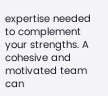expertise needed to complement your strengths. A cohesive and motivated team can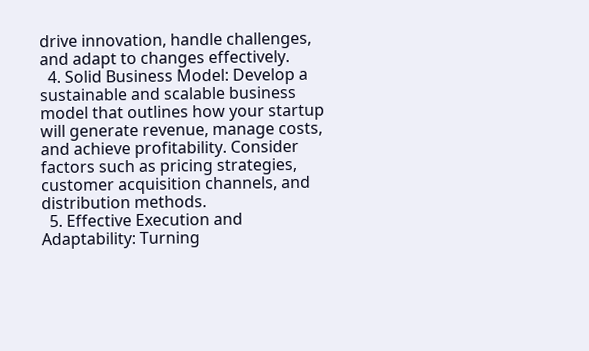drive innovation, handle challenges, and adapt to changes effectively.
  4. Solid Business Model: Develop a sustainable and scalable business model that outlines how your startup will generate revenue, manage costs, and achieve profitability. Consider factors such as pricing strategies, customer acquisition channels, and distribution methods.
  5. Effective Execution and Adaptability: Turning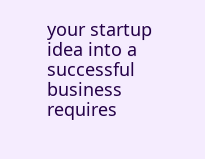your startup idea into a successful business requires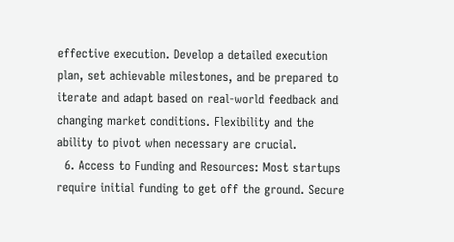effective execution. Develop a detailed execution plan, set achievable milestones, and be prepared to iterate and adapt based on real-world feedback and changing market conditions. Flexibility and the ability to pivot when necessary are crucial.
  6. Access to Funding and Resources: Most startups require initial funding to get off the ground. Secure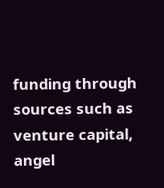funding through sources such as venture capital, angel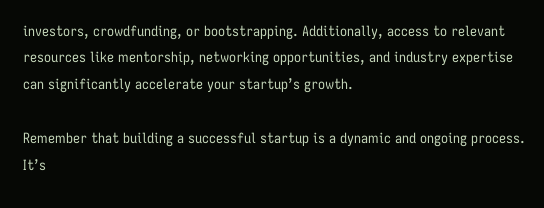investors, crowdfunding, or bootstrapping. Additionally, access to relevant resources like mentorship, networking opportunities, and industry expertise can significantly accelerate your startup’s growth.

Remember that building a successful startup is a dynamic and ongoing process. It’s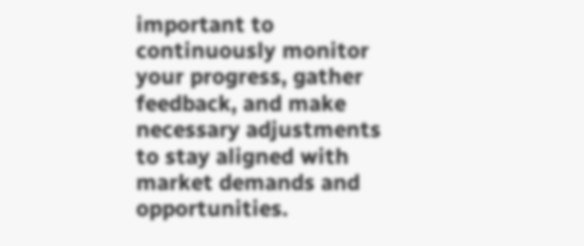important to continuously monitor your progress, gather feedback, and make necessary adjustments to stay aligned with market demands and opportunities.